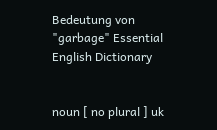Bedeutung von "garbage" Essential English Dictionary


noun [ no plural ] uk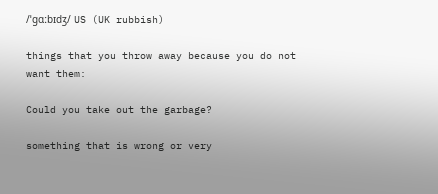/ˈɡɑːbɪdʒ/ US (UK rubbish)

things that you throw away because you do not want them:

Could you take out the garbage?

something that is wrong or very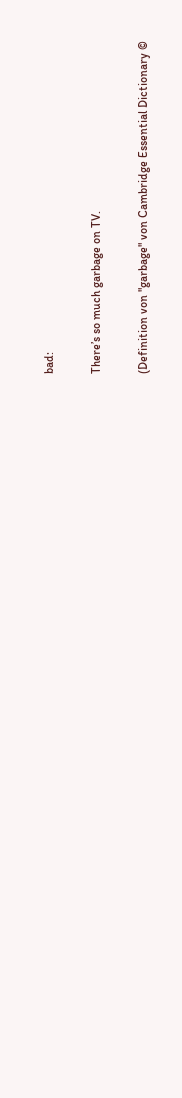bad:

There’s so much garbage on TV.

(Definition von "garbage" von Cambridge Essential Dictionary ©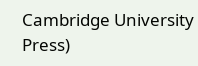Cambridge University Press)